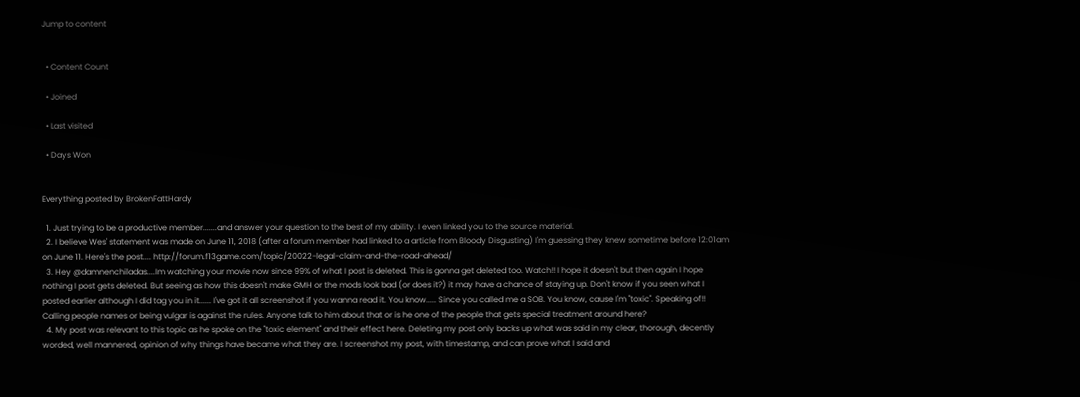Jump to content


  • Content Count

  • Joined

  • Last visited

  • Days Won


Everything posted by BrokenFattHardy

  1. Just trying to be a productive member.......and answer your question to the best of my ability. I even linked you to the source material.
  2. I believe Wes' statement was made on June 11, 2018 (after a forum member had linked to a article from Bloody Disgusting) I'm guessing they knew sometime before 12:01am on June 11. Here's the post.... http://forum.f13game.com/topic/20022-legal-claim-and-the-road-ahead/
  3. Hey @damnenchiladas....Im watching your movie now since 99% of what I post is deleted. This is gonna get deleted too. Watch!! I hope it doesn't but then again I hope nothing I post gets deleted. But seeing as how this doesn't make GMH or the mods look bad (or does it?) it may have a chance of staying up. Don't know if you seen what I posted earlier although I did tag you in it...... I've got it all screenshot if you wanna read it. You know..... Since you called me a SOB. You know, cause I'm "toxic". Speaking of!! Calling people names or being vulgar is against the rules. Anyone talk to him about that or is he one of the people that gets special treatment around here?
  4. My post was relevant to this topic as he spoke on the "toxic element" and their effect here. Deleting my post only backs up what was said in my clear, thorough, decently worded, well mannered, opinion of why things have became what they are. I screenshot my post, with timestamp, and can prove what I said and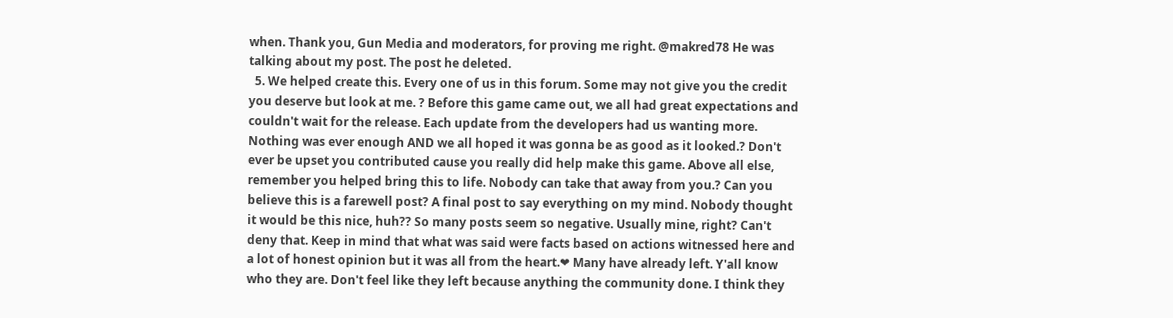when. Thank you, Gun Media and moderators, for proving me right. @makred78 He was talking about my post. The post he deleted.
  5. We helped create this. Every one of us in this forum. Some may not give you the credit you deserve but look at me. ? Before this game came out, we all had great expectations and couldn't wait for the release. Each update from the developers had us wanting more. Nothing was ever enough AND we all hoped it was gonna be as good as it looked.? Don't ever be upset you contributed cause you really did help make this game. Above all else, remember you helped bring this to life. Nobody can take that away from you.? Can you believe this is a farewell post? A final post to say everything on my mind. Nobody thought it would be this nice, huh?? So many posts seem so negative. Usually mine, right? Can't deny that. Keep in mind that what was said were facts based on actions witnessed here and a lot of honest opinion but it was all from the heart.❤ Many have already left. Y'all know who they are. Don't feel like they left because anything the community done. I think they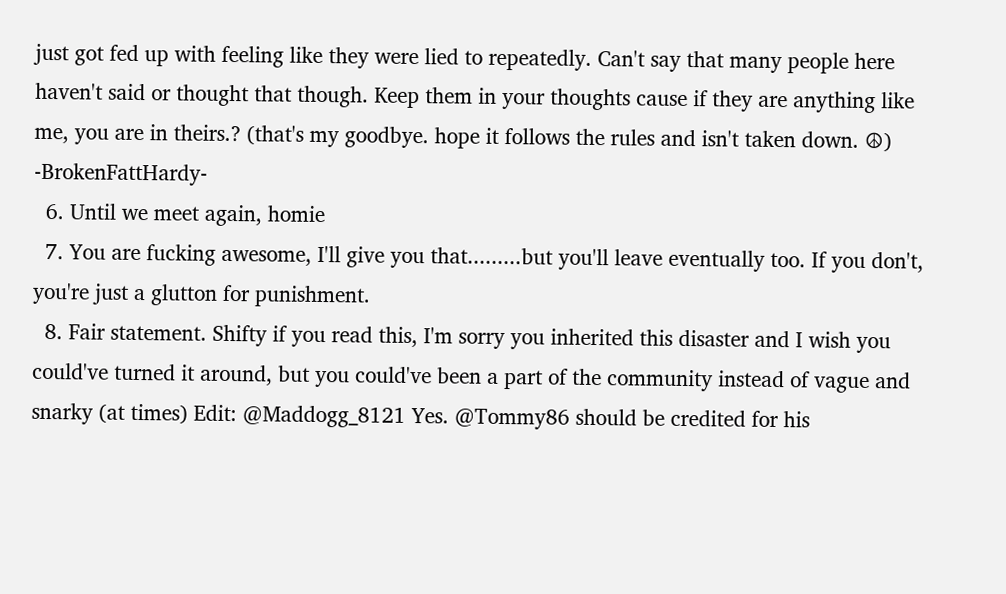just got fed up with feeling like they were lied to repeatedly. Can't say that many people here haven't said or thought that though. Keep them in your thoughts cause if they are anything like me, you are in theirs.? (that's my goodbye. hope it follows the rules and isn't taken down. ☮) -BrokenFattHardy-
  6. Until we meet again, homie
  7. You are fucking awesome, I'll give you that.........but you'll leave eventually too. If you don't, you're just a glutton for punishment.
  8. Fair statement. Shifty if you read this, I'm sorry you inherited this disaster and I wish you could've turned it around, but you could've been a part of the community instead of vague and snarky (at times) Edit: @Maddogg_8121 Yes. @Tommy86 should be credited for his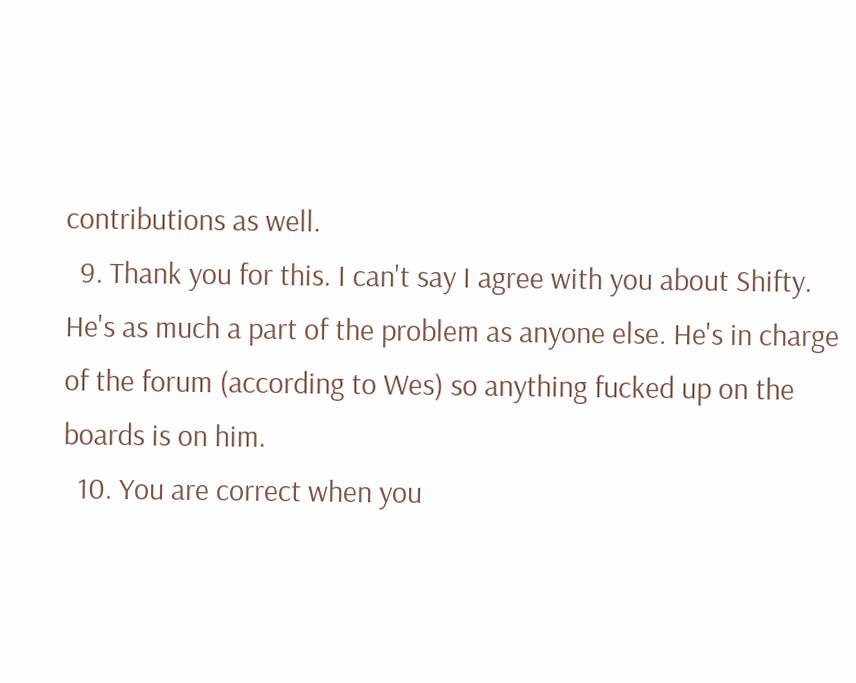contributions as well.
  9. Thank you for this. I can't say I agree with you about Shifty. He's as much a part of the problem as anyone else. He's in charge of the forum (according to Wes) so anything fucked up on the boards is on him.
  10. You are correct when you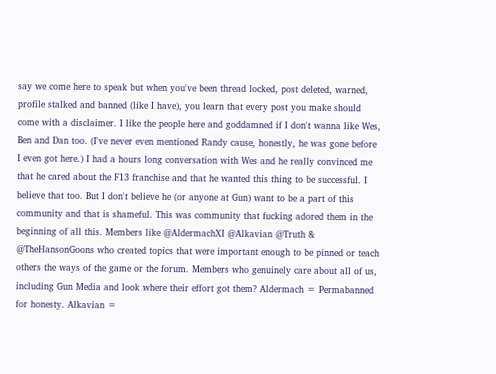say we come here to speak but when you've been thread locked, post deleted, warned, profile stalked and banned (like I have), you learn that every post you make should come with a disclaimer. I like the people here and goddamned if I don't wanna like Wes, Ben and Dan too. (I've never even mentioned Randy cause, honestly, he was gone before I even got here.) I had a hours long conversation with Wes and he really convinced me that he cared about the F13 franchise and that he wanted this thing to be successful. I believe that too. But I don't believe he (or anyone at Gun) want to be a part of this community and that is shameful. This was community that fucking adored them in the beginning of all this. Members like @AldermachXI @Alkavian @Truth & @TheHansonGoons who created topics that were important enough to be pinned or teach others the ways of the game or the forum. Members who genuinely care about all of us, including Gun Media and look where their effort got them? Aldermach = Permabanned for honesty. Alkavian =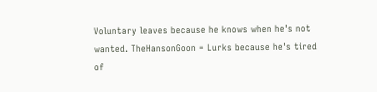Voluntary leaves because he knows when he's not wanted. TheHansonGoon = Lurks because he's tired of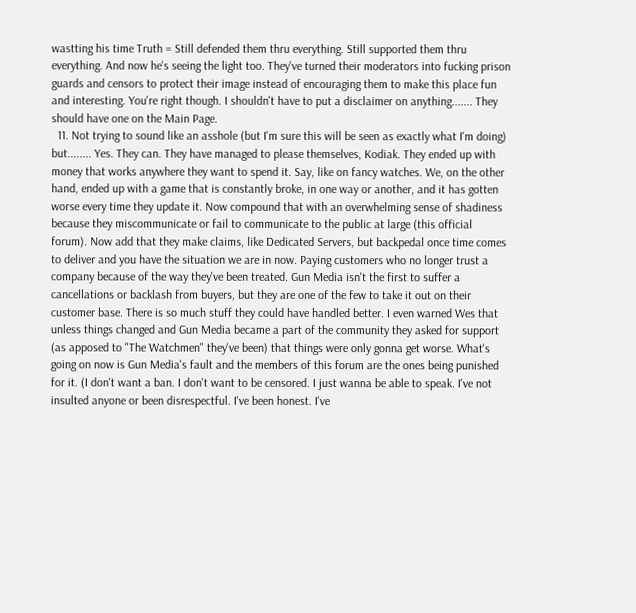wastting his time Truth = Still defended them thru everything. Still supported them thru everything. And now he's seeing the light too. They've turned their moderators into fucking prison guards and censors to protect their image instead of encouraging them to make this place fun and interesting. You're right though. I shouldn't have to put a disclaimer on anything....... They should have one on the Main Page.
  11. Not trying to sound like an asshole (but I'm sure this will be seen as exactly what I'm doing) but........ Yes. They can. They have managed to please themselves, Kodiak. They ended up with money that works anywhere they want to spend it. Say, like on fancy watches. We, on the other hand, ended up with a game that is constantly broke, in one way or another, and it has gotten worse every time they update it. Now compound that with an overwhelming sense of shadiness because they miscommunicate or fail to communicate to the public at large (this official forum). Now add that they make claims, like Dedicated Servers, but backpedal once time comes to deliver and you have the situation we are in now. Paying customers who no longer trust a company because of the way they've been treated. Gun Media isn't the first to suffer a cancellations or backlash from buyers, but they are one of the few to take it out on their customer base. There is so much stuff they could have handled better. I even warned Wes that unless things changed and Gun Media became a part of the community they asked for support (as apposed to "The Watchmen" they've been) that things were only gonna get worse. What's going on now is Gun Media's fault and the members of this forum are the ones being punished for it. (I don't want a ban. I don't want to be censored. I just wanna be able to speak. I've not insulted anyone or been disrespectful. I've been honest. I've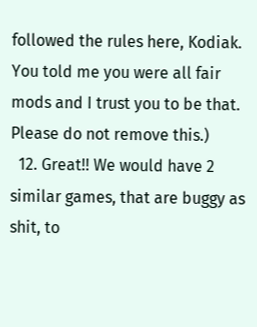followed the rules here, Kodiak. You told me you were all fair mods and I trust you to be that. Please do not remove this.)
  12. Great!! We would have 2 similar games, that are buggy as shit, to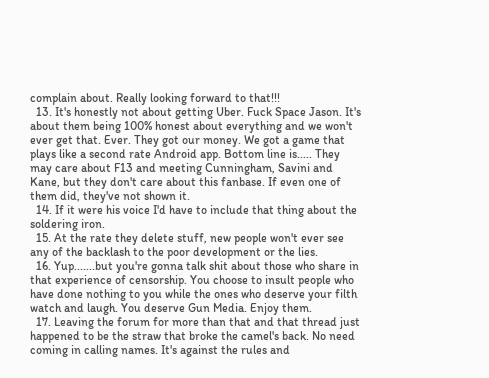complain about. Really looking forward to that!!!
  13. It's honestly not about getting Uber. Fuck Space Jason. It's about them being 100% honest about everything and we won't ever get that. Ever. They got our money. We got a game that plays like a second rate Android app. Bottom line is..... They may care about F13 and meeting Cunningham, Savini and Kane, but they don't care about this fanbase. If even one of them did, they've not shown it.
  14. If it were his voice I'd have to include that thing about the soldering iron.
  15. At the rate they delete stuff, new people won't ever see any of the backlash to the poor development or the lies.
  16. Yup.......but you're gonna talk shit about those who share in that experience of censorship. You choose to insult people who have done nothing to you while the ones who deserve your filth watch and laugh. You deserve Gun Media. Enjoy them.
  17. Leaving the forum for more than that and that thread just happened to be the straw that broke the camel's back. No need coming in calling names. It's against the rules and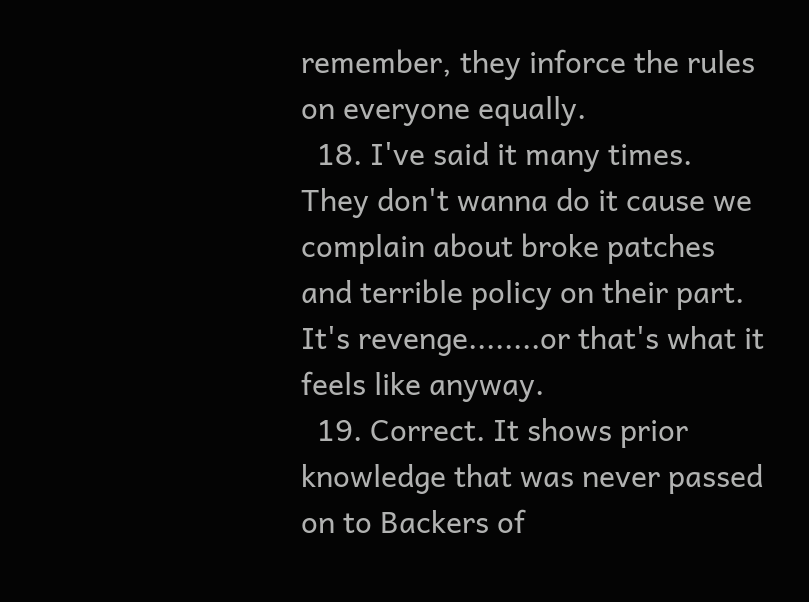remember, they inforce the rules on everyone equally.
  18. I've said it many times. They don't wanna do it cause we complain about broke patches and terrible policy on their part. It's revenge........or that's what it feels like anyway.
  19. Correct. It shows prior knowledge that was never passed on to Backers of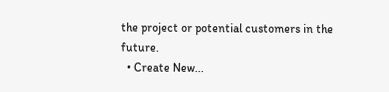the project or potential customers in the future.
  • Create New...